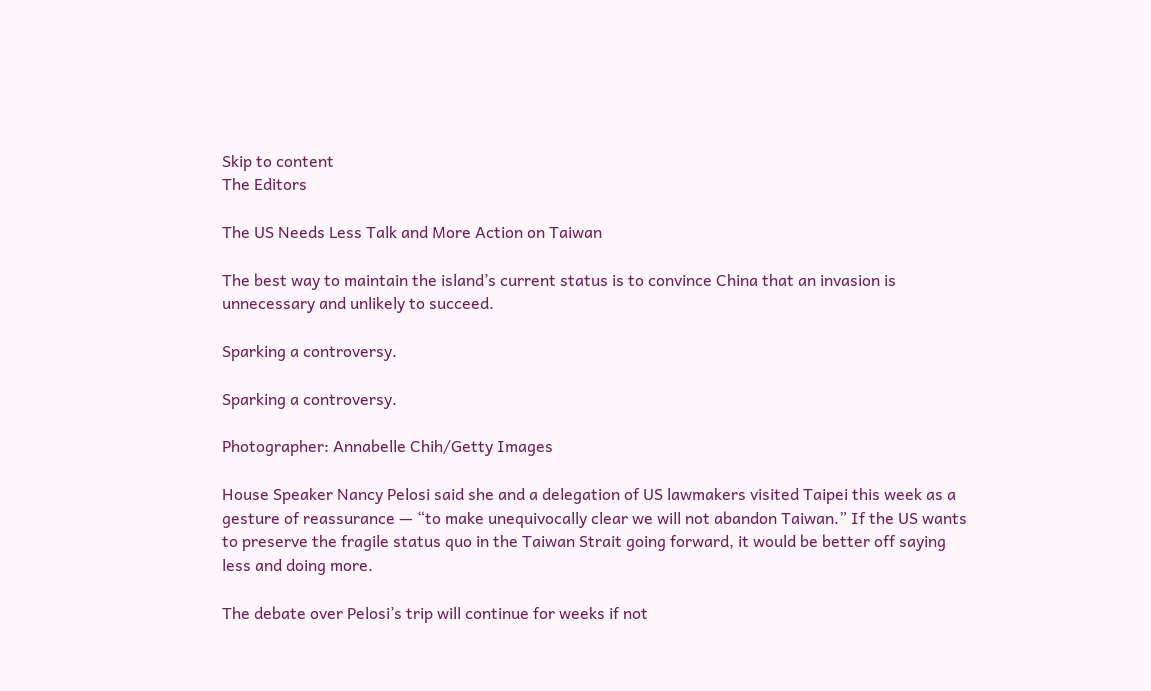Skip to content
The Editors

The US Needs Less Talk and More Action on Taiwan

The best way to maintain the island’s current status is to convince China that an invasion is unnecessary and unlikely to succeed.

Sparking a controversy.

Sparking a controversy.

Photographer: Annabelle Chih/Getty Images

House Speaker Nancy Pelosi said she and a delegation of US lawmakers visited Taipei this week as a gesture of reassurance — “to make unequivocally clear we will not abandon Taiwan.” If the US wants to preserve the fragile status quo in the Taiwan Strait going forward, it would be better off saying less and doing more.

The debate over Pelosi’s trip will continue for weeks if not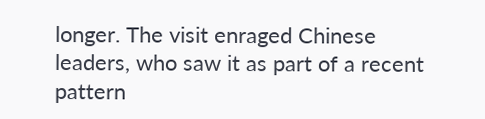longer. The visit enraged Chinese leaders, who saw it as part of a recent pattern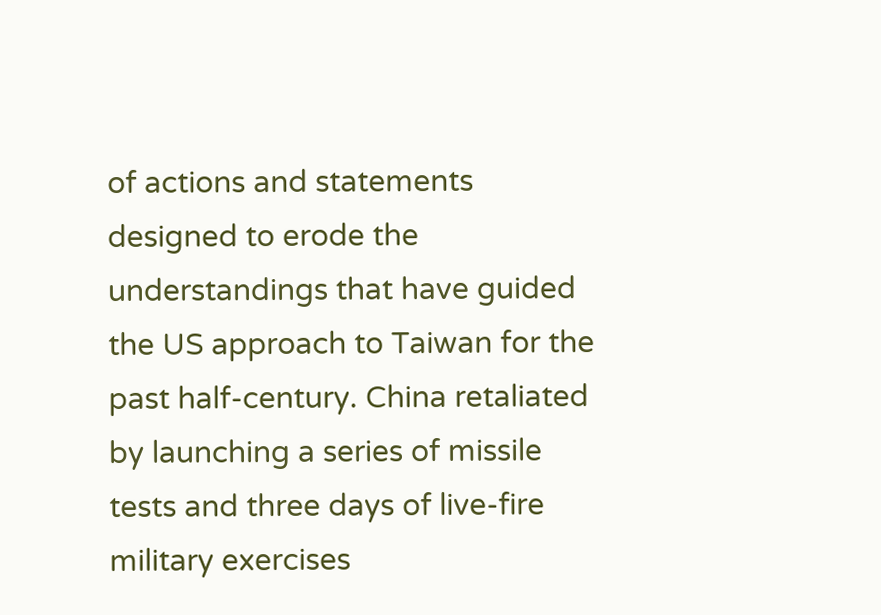of actions and statements designed to erode the understandings that have guided the US approach to Taiwan for the past half-century. China retaliated by launching a series of missile tests and three days of live-fire military exercises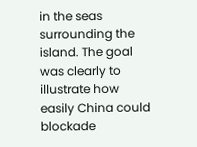in the seas surrounding the island. The goal was clearly to illustrate how easily China could blockade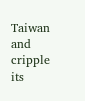Taiwan and cripple its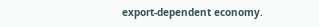export-dependent economy.